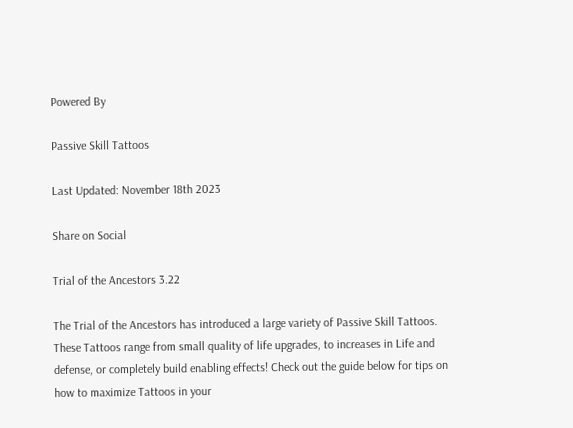Powered By

Passive Skill Tattoos

Last Updated: November 18th 2023

Share on Social

Trial of the Ancestors 3.22

The Trial of the Ancestors has introduced a large variety of Passive Skill Tattoos. These Tattoos range from small quality of life upgrades, to increases in Life and defense, or completely build enabling effects! Check out the guide below for tips on how to maximize Tattoos in your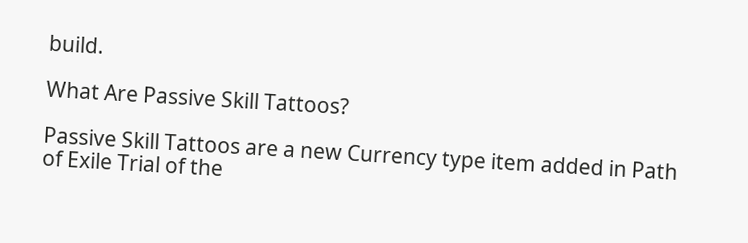build.

What Are Passive Skill Tattoos?

Passive Skill Tattoos are a new Currency type item added in Path of Exile Trial of the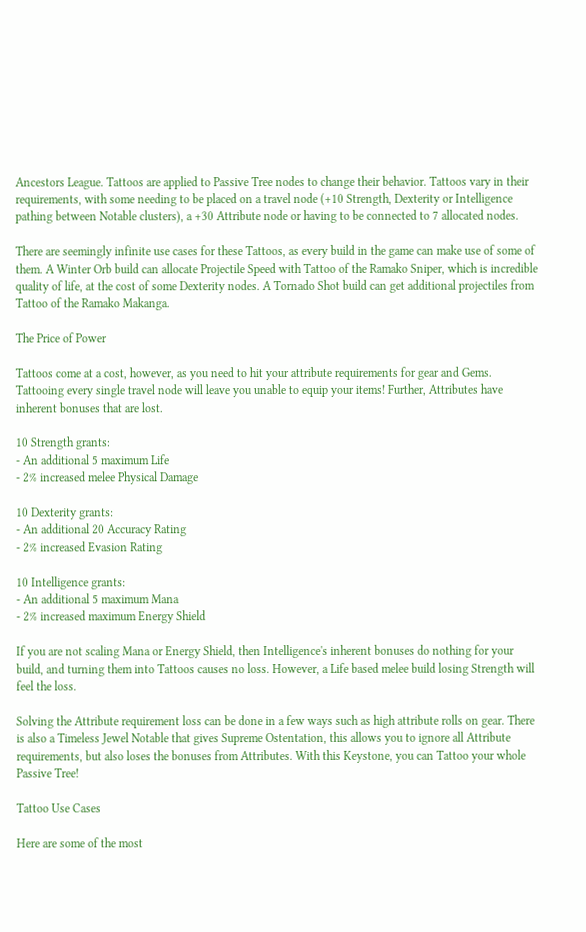Ancestors League. Tattoos are applied to Passive Tree nodes to change their behavior. Tattoos vary in their requirements, with some needing to be placed on a travel node (+10 Strength, Dexterity or Intelligence pathing between Notable clusters), a +30 Attribute node or having to be connected to 7 allocated nodes.

There are seemingly infinite use cases for these Tattoos, as every build in the game can make use of some of them. A Winter Orb build can allocate Projectile Speed with Tattoo of the Ramako Sniper, which is incredible quality of life, at the cost of some Dexterity nodes. A Tornado Shot build can get additional projectiles from Tattoo of the Ramako Makanga.

The Price of Power

Tattoos come at a cost, however, as you need to hit your attribute requirements for gear and Gems. Tattooing every single travel node will leave you unable to equip your items! Further, Attributes have inherent bonuses that are lost.

10 Strength grants:
- An additional 5 maximum Life
- 2% increased melee Physical Damage

10 Dexterity grants:
- An additional 20 Accuracy Rating
- 2% increased Evasion Rating

10 Intelligence grants:
- An additional 5 maximum Mana
- 2% increased maximum Energy Shield

If you are not scaling Mana or Energy Shield, then Intelligence's inherent bonuses do nothing for your build, and turning them into Tattoos causes no loss. However, a Life based melee build losing Strength will feel the loss.

Solving the Attribute requirement loss can be done in a few ways such as high attribute rolls on gear. There is also a Timeless Jewel Notable that gives Supreme Ostentation, this allows you to ignore all Attribute requirements, but also loses the bonuses from Attributes. With this Keystone, you can Tattoo your whole Passive Tree!

Tattoo Use Cases

Here are some of the most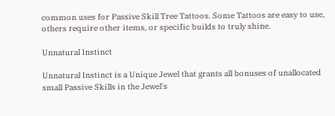common uses for Passive Skill Tree Tattoos. Some Tattoos are easy to use, others require other items, or specific builds to truly shine.

Unnatural Instinct

Unnatural Instinct is a Unique Jewel that grants all bonuses of unallocated small Passive Skills in the Jewel's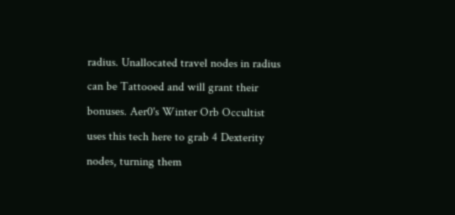radius. Unallocated travel nodes in radius can be Tattooed and will grant their bonuses. Aer0's Winter Orb Occultist uses this tech here to grab 4 Dexterity nodes, turning them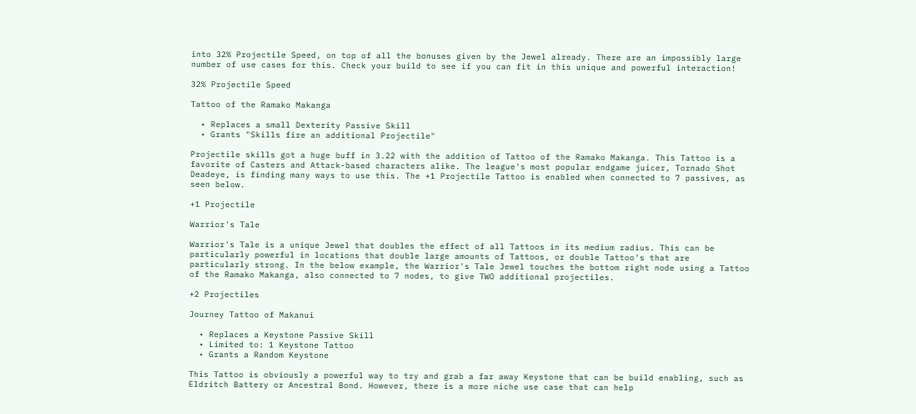into 32% Projectile Speed, on top of all the bonuses given by the Jewel already. There are an impossibly large number of use cases for this. Check your build to see if you can fit in this unique and powerful interaction!

32% Projectile Speed

Tattoo of the Ramako Makanga

  • Replaces a small Dexterity Passive Skill
  • Grants "Skills fire an additional Projectile"

Projectile skills got a huge buff in 3.22 with the addition of Tattoo of the Ramako Makanga. This Tattoo is a favorite of Casters and Attack-based characters alike. The league's most popular endgame juicer, Tornado Shot Deadeye, is finding many ways to use this. The +1 Projectile Tattoo is enabled when connected to 7 passives, as seen below.

+1 Projectile

Warrior's Tale

Warrior's Tale is a unique Jewel that doubles the effect of all Tattoos in its medium radius. This can be particularly powerful in locations that double large amounts of Tattoos, or double Tattoo's that are particularly strong. In the below example, the Warrior's Tale Jewel touches the bottom right node using a Tattoo of the Ramako Makanga, also connected to 7 nodes, to give TWO additional projectiles.

+2 Projectiles

Journey Tattoo of Makanui

  • Replaces a Keystone Passive Skill
  • Limited to: 1 Keystone Tattoo
  • Grants a Random Keystone

This Tattoo is obviously a powerful way to try and grab a far away Keystone that can be build enabling, such as Eldritch Battery or Ancestral Bond. However, there is a more niche use case that can help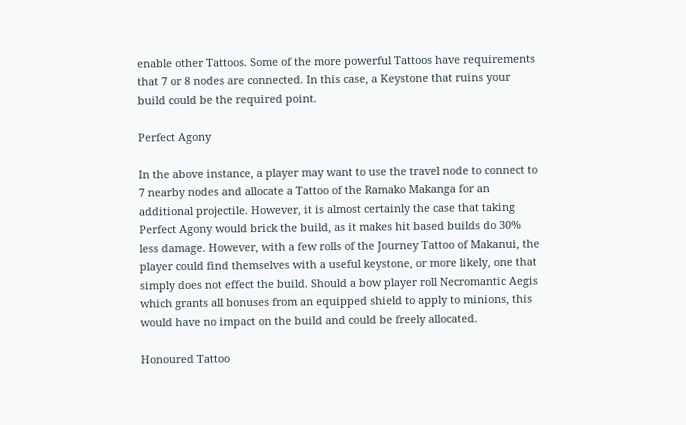enable other Tattoos. Some of the more powerful Tattoos have requirements that 7 or 8 nodes are connected. In this case, a Keystone that ruins your build could be the required point.

Perfect Agony

In the above instance, a player may want to use the travel node to connect to 7 nearby nodes and allocate a Tattoo of the Ramako Makanga for an additional projectile. However, it is almost certainly the case that taking Perfect Agony would brick the build, as it makes hit based builds do 30% less damage. However, with a few rolls of the Journey Tattoo of Makanui, the player could find themselves with a useful keystone, or more likely, one that simply does not effect the build. Should a bow player roll Necromantic Aegis which grants all bonuses from an equipped shield to apply to minions, this would have no impact on the build and could be freely allocated.

Honoured Tattoo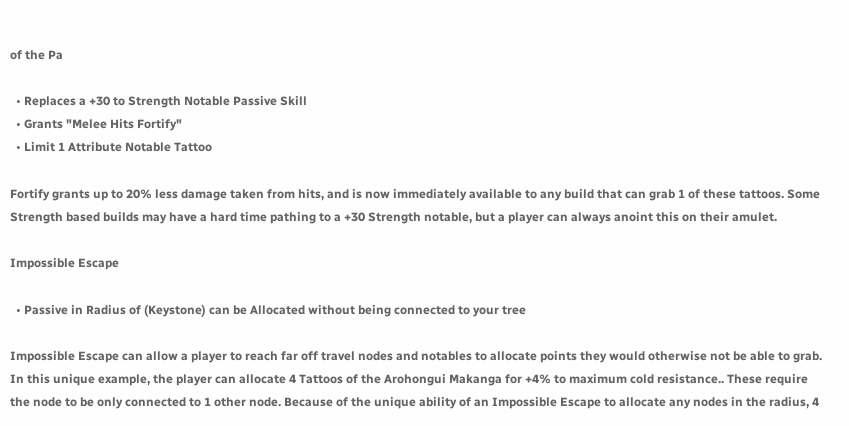of the Pa

  • Replaces a +30 to Strength Notable Passive Skill
  • Grants "Melee Hits Fortify"
  • Limit 1 Attribute Notable Tattoo

Fortify grants up to 20% less damage taken from hits, and is now immediately available to any build that can grab 1 of these tattoos. Some Strength based builds may have a hard time pathing to a +30 Strength notable, but a player can always anoint this on their amulet.

Impossible Escape

  • Passive in Radius of (Keystone) can be Allocated without being connected to your tree

Impossible Escape can allow a player to reach far off travel nodes and notables to allocate points they would otherwise not be able to grab. In this unique example, the player can allocate 4 Tattoos of the Arohongui Makanga for +4% to maximum cold resistance.. These require the node to be only connected to 1 other node. Because of the unique ability of an Impossible Escape to allocate any nodes in the radius, 4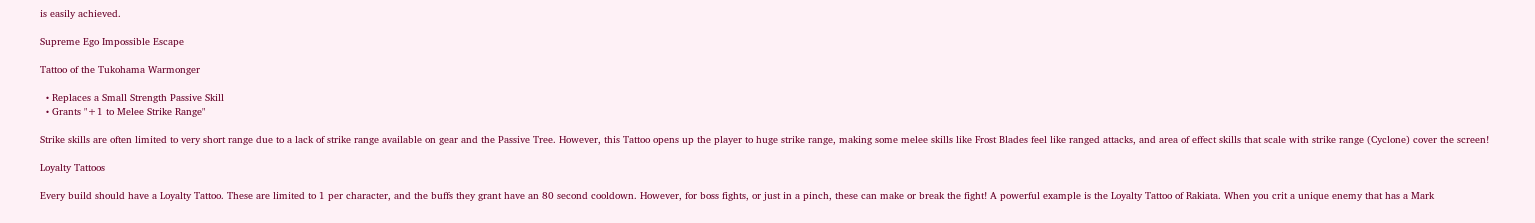is easily achieved.

Supreme Ego Impossible Escape

Tattoo of the Tukohama Warmonger

  • Replaces a Small Strength Passive Skill
  • Grants "+1 to Melee Strike Range"

Strike skills are often limited to very short range due to a lack of strike range available on gear and the Passive Tree. However, this Tattoo opens up the player to huge strike range, making some melee skills like Frost Blades feel like ranged attacks, and area of effect skills that scale with strike range (Cyclone) cover the screen!

Loyalty Tattoos

Every build should have a Loyalty Tattoo. These are limited to 1 per character, and the buffs they grant have an 80 second cooldown. However, for boss fights, or just in a pinch, these can make or break the fight! A powerful example is the Loyalty Tattoo of Rakiata. When you crit a unique enemy that has a Mark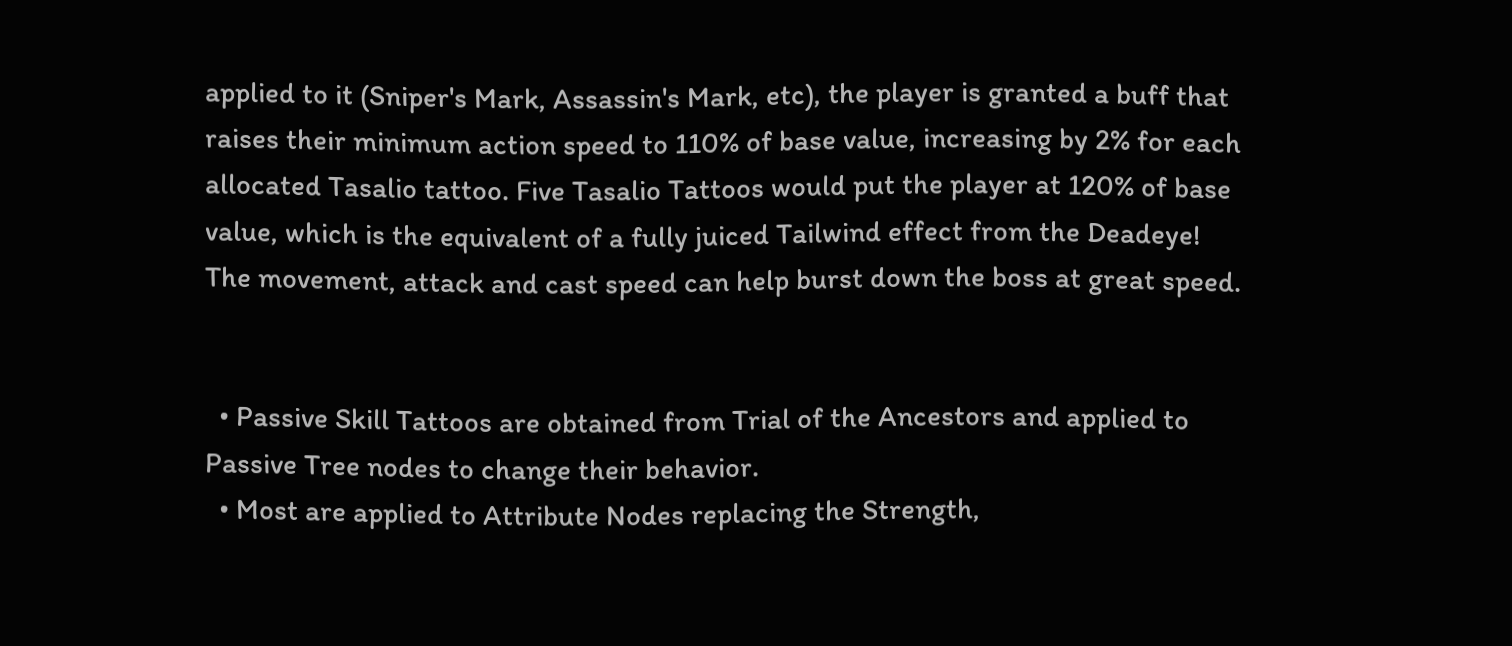applied to it (Sniper's Mark, Assassin's Mark, etc), the player is granted a buff that raises their minimum action speed to 110% of base value, increasing by 2% for each allocated Tasalio tattoo. Five Tasalio Tattoos would put the player at 120% of base value, which is the equivalent of a fully juiced Tailwind effect from the Deadeye! The movement, attack and cast speed can help burst down the boss at great speed.


  • Passive Skill Tattoos are obtained from Trial of the Ancestors and applied to Passive Tree nodes to change their behavior.
  • Most are applied to Attribute Nodes replacing the Strength,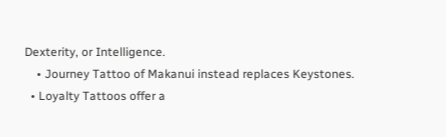Dexterity, or Intelligence.
    • Journey Tattoo of Makanui instead replaces Keystones.
  • Loyalty Tattoos offer a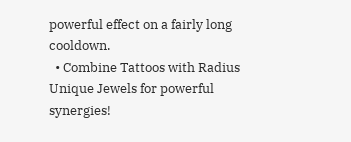powerful effect on a fairly long cooldown.
  • Combine Tattoos with Radius Unique Jewels for powerful synergies!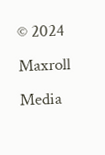© 2024 Maxroll Media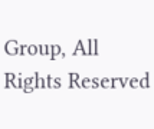Group, All Rights Reserved